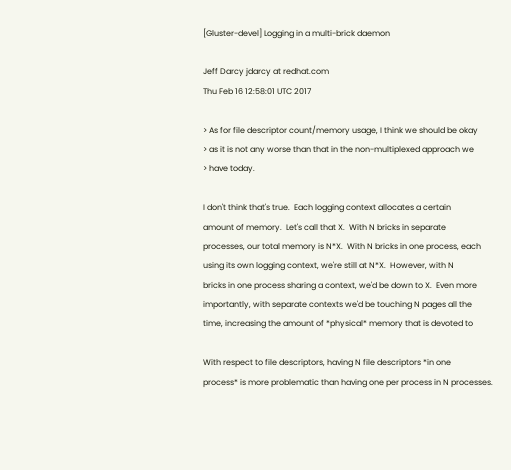[Gluster-devel] Logging in a multi-brick daemon

Jeff Darcy jdarcy at redhat.com
Thu Feb 16 12:58:01 UTC 2017

> As for file descriptor count/memory usage, I think we should be okay
> as it is not any worse than that in the non-multiplexed approach we
> have today.

I don't think that's true.  Each logging context allocates a certain
amount of memory.  Let's call that X.  With N bricks in separate
processes, our total memory is N*X.  With N bricks in one process, each
using its own logging context, we're still at N*X.  However, with N
bricks in one process sharing a context, we'd be down to X.  Even more
importantly, with separate contexts we'd be touching N pages all the
time, increasing the amount of *physical* memory that is devoted to

With respect to file descriptors, having N file descriptors *in one
process* is more problematic than having one per process in N processes.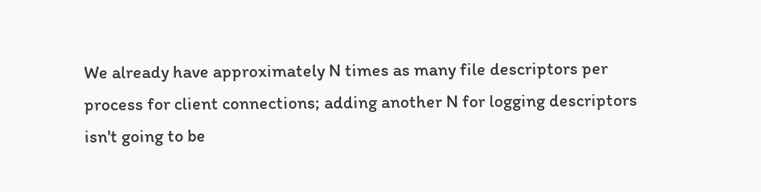We already have approximately N times as many file descriptors per
process for client connections; adding another N for logging descriptors
isn't going to be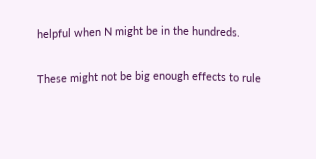helpful when N might be in the hundreds.

These might not be big enough effects to rule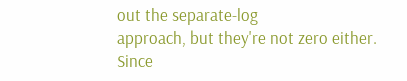out the separate-log
approach, but they're not zero either.  Since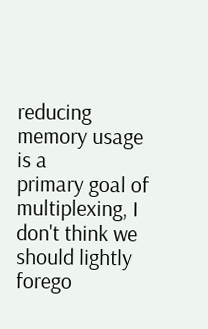reducing memory usage is a
primary goal of multiplexing, I don't think we should lightly forego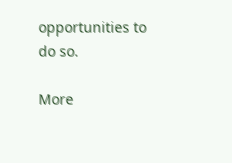opportunities to do so.

More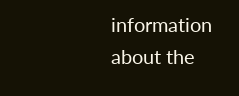information about the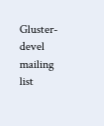Gluster-devel mailing list